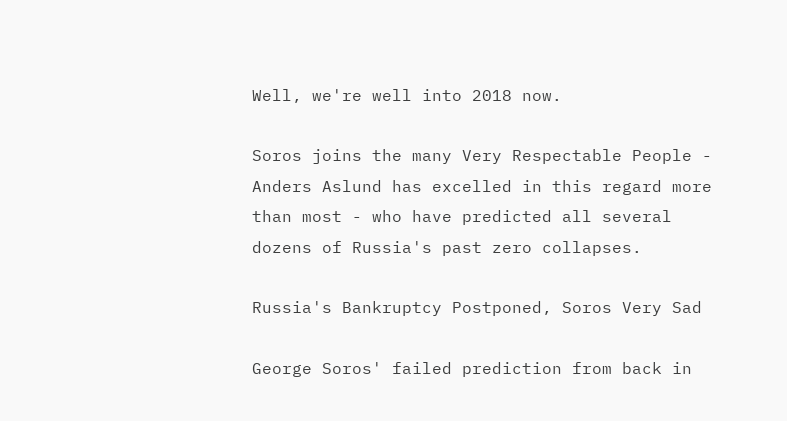Well, we're well into 2018 now.

Soros joins the many Very Respectable People - Anders Aslund has excelled in this regard more than most - who have predicted all several dozens of Russia's past zero collapses.

Russia's Bankruptcy Postponed, Soros Very Sad

George Soros' failed prediction from back in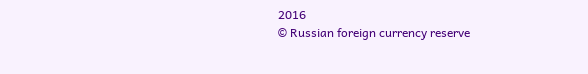2016
© Russian foreign currency reserve